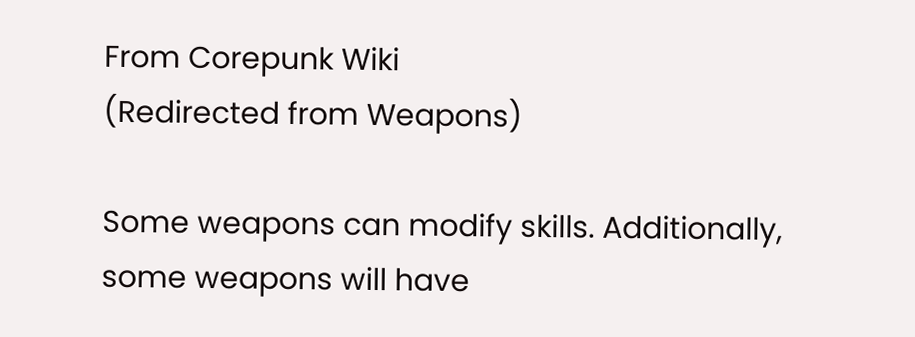From Corepunk Wiki
(Redirected from Weapons)

Some weapons can modify skills. Additionally, some weapons will have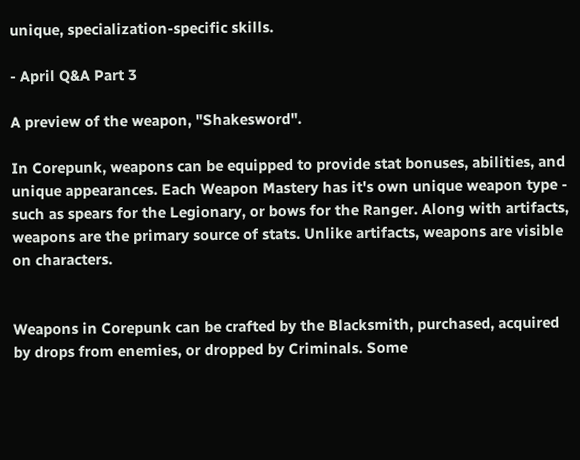unique, specialization-specific skills.

- April Q&A Part 3

A preview of the weapon, "Shakesword".

In Corepunk, weapons can be equipped to provide stat bonuses, abilities, and unique appearances. Each Weapon Mastery has it's own unique weapon type - such as spears for the Legionary, or bows for the Ranger. Along with artifacts, weapons are the primary source of stats. Unlike artifacts, weapons are visible on characters.


Weapons in Corepunk can be crafted by the Blacksmith, purchased, acquired by drops from enemies, or dropped by Criminals. Some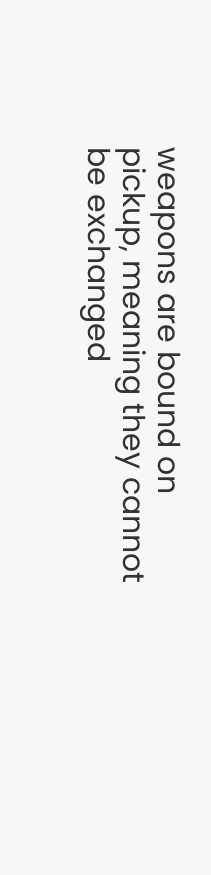weapons are bound on pickup, meaning they cannot be exchanged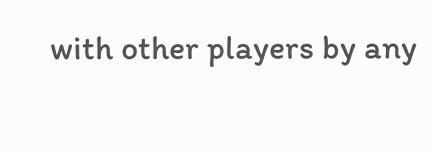with other players by any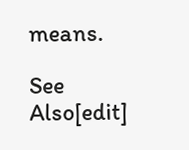means.

See Also[edit]